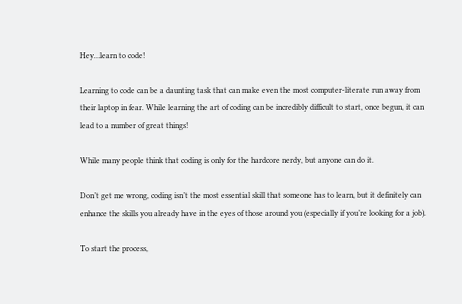Hey…learn to code!

Learning to code can be a daunting task that can make even the most computer-literate run away from their laptop in fear. While learning the art of coding can be incredibly difficult to start, once begun, it can lead to a number of great things!

While many people think that coding is only for the hardcore nerdy, but anyone can do it.

Don’t get me wrong, coding isn’t the most essential skill that someone has to learn, but it definitely can enhance the skills you already have in the eyes of those around you (especially if you’re looking for a job).

To start the process,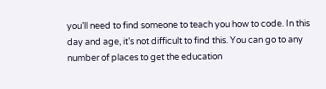you’ll need to find someone to teach you how to code. In this day and age, it’s not difficult to find this. You can go to any number of places to get the education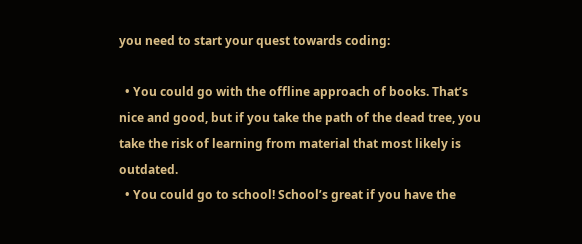you need to start your quest towards coding:

  • You could go with the offline approach of books. That’s nice and good, but if you take the path of the dead tree, you take the risk of learning from material that most likely is outdated.
  • You could go to school! School’s great if you have the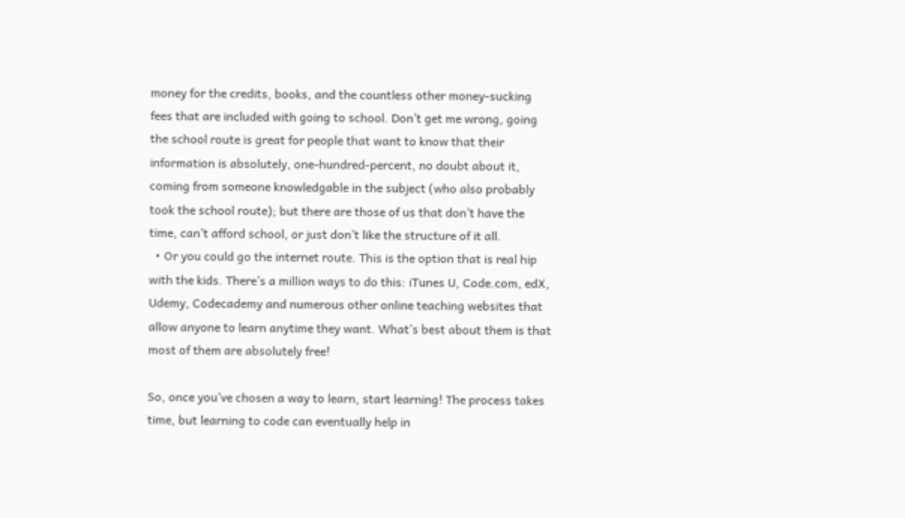money for the credits, books, and the countless other money-sucking fees that are included with going to school. Don’t get me wrong, going the school route is great for people that want to know that their information is absolutely, one-hundred-percent, no doubt about it, coming from someone knowledgable in the subject (who also probably took the school route); but there are those of us that don’t have the time, can’t afford school, or just don’t like the structure of it all.
  • Or you could go the internet route. This is the option that is real hip with the kids. There’s a million ways to do this: iTunes U, Code.com, edX, Udemy, Codecademy and numerous other online teaching websites that allow anyone to learn anytime they want. What’s best about them is that most of them are absolutely free!

So, once you’ve chosen a way to learn, start learning! The process takes time, but learning to code can eventually help in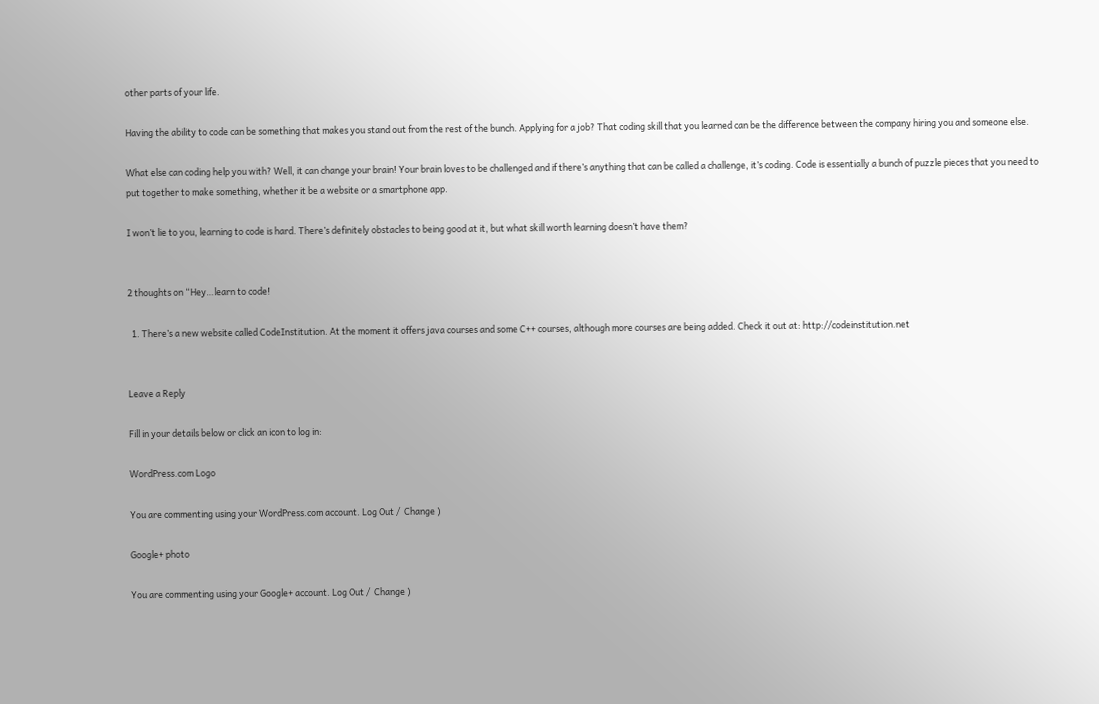other parts of your life.

Having the ability to code can be something that makes you stand out from the rest of the bunch. Applying for a job? That coding skill that you learned can be the difference between the company hiring you and someone else.

What else can coding help you with? Well, it can change your brain! Your brain loves to be challenged and if there’s anything that can be called a challenge, it’s coding. Code is essentially a bunch of puzzle pieces that you need to put together to make something, whether it be a website or a smartphone app.

I won’t lie to you, learning to code is hard. There’s definitely obstacles to being good at it, but what skill worth learning doesn’t have them?


2 thoughts on “Hey…learn to code!

  1. There’s a new website called CodeInstitution. At the moment it offers java courses and some C++ courses, although more courses are being added. Check it out at: http://codeinstitution.net


Leave a Reply

Fill in your details below or click an icon to log in:

WordPress.com Logo

You are commenting using your WordPress.com account. Log Out /  Change )

Google+ photo

You are commenting using your Google+ account. Log Out /  Change )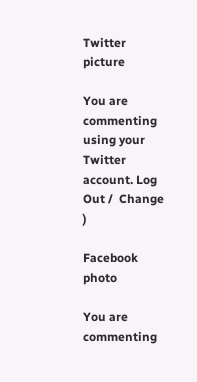Twitter picture

You are commenting using your Twitter account. Log Out /  Change )

Facebook photo

You are commenting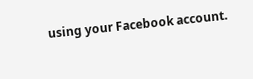using your Facebook account.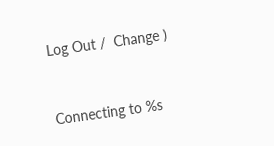Log Out /  Change )


Connecting to %s